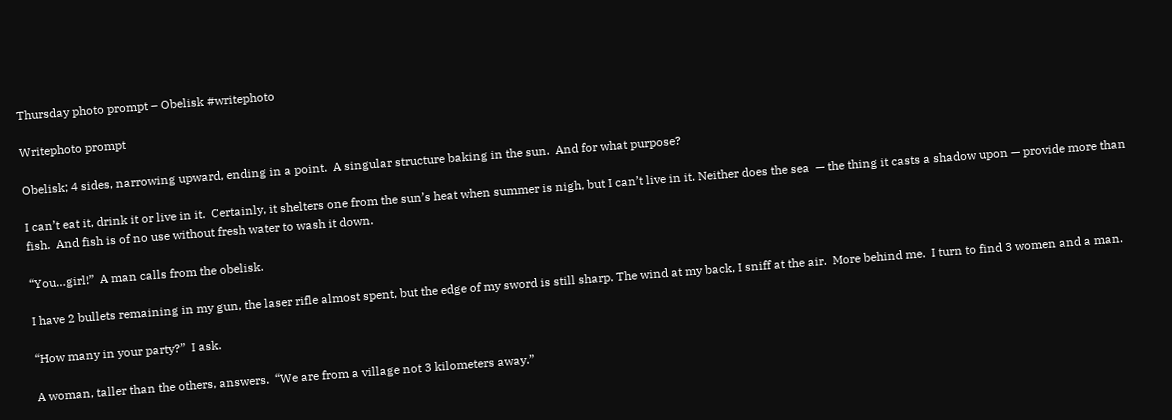Thursday photo prompt – Obelisk #writephoto

Writephoto prompt

Obelisk; 4 sides, narrowing upward, ending in a point.  A singular structure baking in the sun.  And for what purpose?

I can’t eat it, drink it or live in it.  Certainly, it shelters one from the sun’s heat when summer is nigh, but I can’t live in it. Neither does the sea  — the thing it casts a shadow upon — provide more than fish.  And fish is of no use without fresh water to wash it down.

“You…girl!”  A man calls from the obelisk.

I have 2 bullets remaining in my gun, the laser rifle almost spent, but the edge of my sword is still sharp. The wind at my back, I sniff at the air.  More behind me.  I turn to find 3 women and a man.

“How many in your party?”  I ask.

A woman, taller than the others, answers.  “We are from a village not 3 kilometers away.”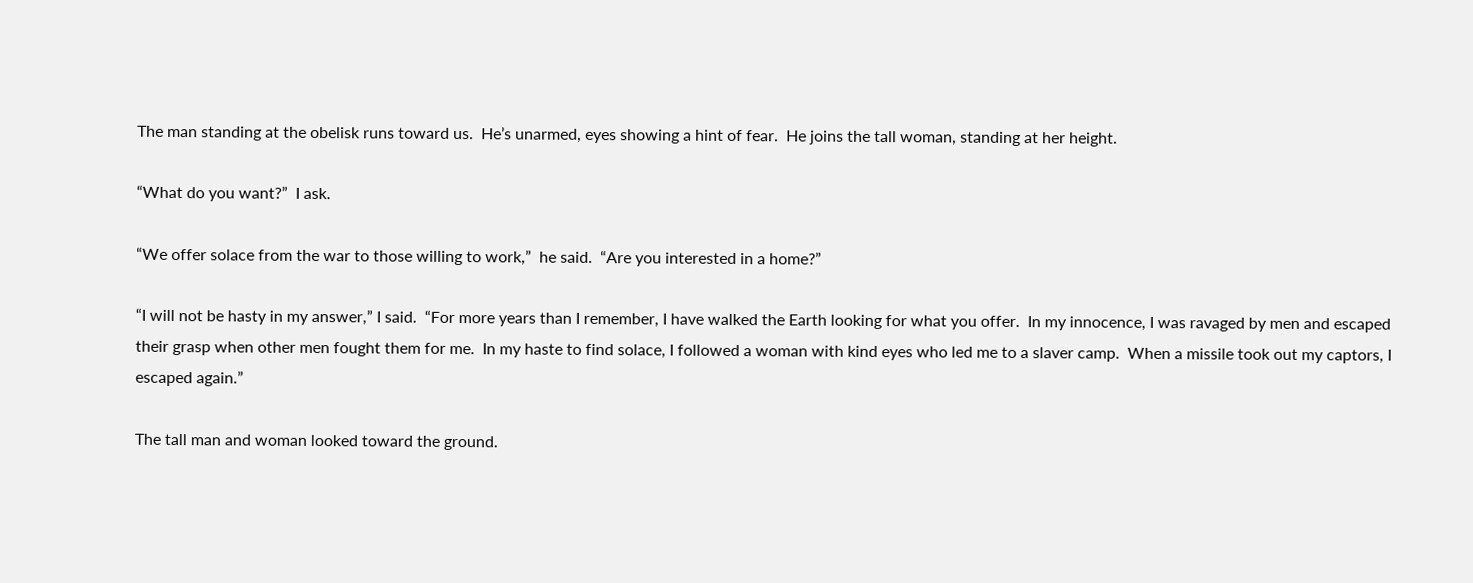The man standing at the obelisk runs toward us.  He’s unarmed, eyes showing a hint of fear.  He joins the tall woman, standing at her height.

“What do you want?”  I ask.

“We offer solace from the war to those willing to work,”  he said.  “Are you interested in a home?”

“I will not be hasty in my answer,” I said.  “For more years than I remember, I have walked the Earth looking for what you offer.  In my innocence, I was ravaged by men and escaped their grasp when other men fought them for me.  In my haste to find solace, I followed a woman with kind eyes who led me to a slaver camp.  When a missile took out my captors, I escaped again.”

The tall man and woman looked toward the ground.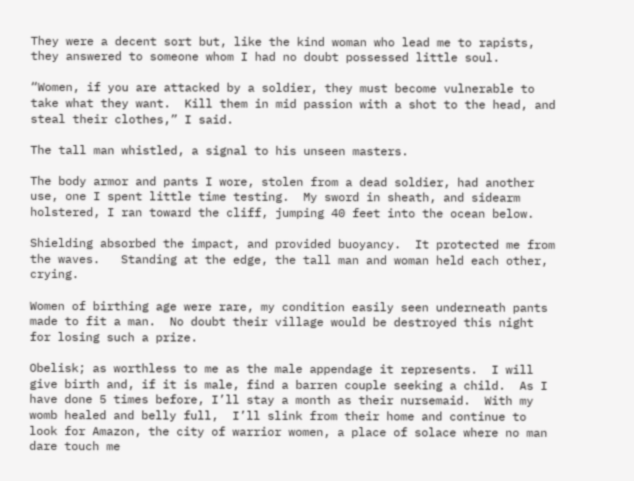They were a decent sort but, like the kind woman who lead me to rapists, they answered to someone whom I had no doubt possessed little soul.

“Women, if you are attacked by a soldier, they must become vulnerable to take what they want.  Kill them in mid passion with a shot to the head, and steal their clothes,” I said.

The tall man whistled, a signal to his unseen masters.

The body armor and pants I wore, stolen from a dead soldier, had another use, one I spent little time testing.  My sword in sheath, and sidearm holstered, I ran toward the cliff, jumping 40 feet into the ocean below.

Shielding absorbed the impact, and provided buoyancy.  It protected me from the waves.   Standing at the edge, the tall man and woman held each other, crying.

Women of birthing age were rare, my condition easily seen underneath pants made to fit a man.  No doubt their village would be destroyed this night for losing such a prize.

Obelisk; as worthless to me as the male appendage it represents.  I will give birth and, if it is male, find a barren couple seeking a child.  As I have done 5 times before, I’ll stay a month as their nursemaid.  With my womb healed and belly full,  I’ll slink from their home and continue to look for Amazon, the city of warrior women, a place of solace where no man dare touch me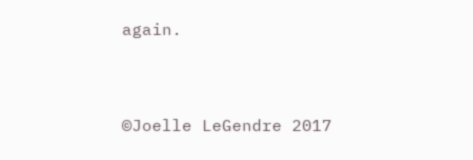again.


©Joelle LeGendre 2017